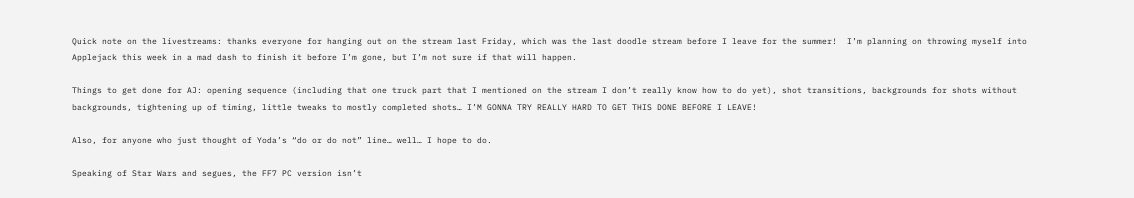Quick note on the livestreams: thanks everyone for hanging out on the stream last Friday, which was the last doodle stream before I leave for the summer!  I’m planning on throwing myself into Applejack this week in a mad dash to finish it before I’m gone, but I’m not sure if that will happen.

Things to get done for AJ: opening sequence (including that one truck part that I mentioned on the stream I don’t really know how to do yet), shot transitions, backgrounds for shots without backgrounds, tightening up of timing, little tweaks to mostly completed shots… I’M GONNA TRY REALLY HARD TO GET THIS DONE BEFORE I LEAVE!

Also, for anyone who just thought of Yoda’s “do or do not” line… well… I hope to do.

Speaking of Star Wars and segues, the FF7 PC version isn’t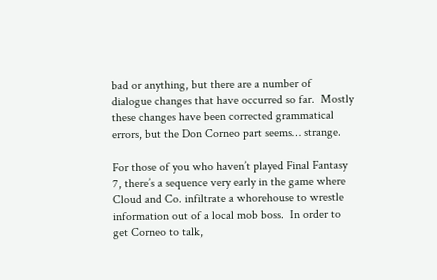bad or anything, but there are a number of dialogue changes that have occurred so far.  Mostly these changes have been corrected grammatical errors, but the Don Corneo part seems… strange.

For those of you who haven’t played Final Fantasy 7, there’s a sequence very early in the game where Cloud and Co. infiltrate a whorehouse to wrestle information out of a local mob boss.  In order to get Corneo to talk,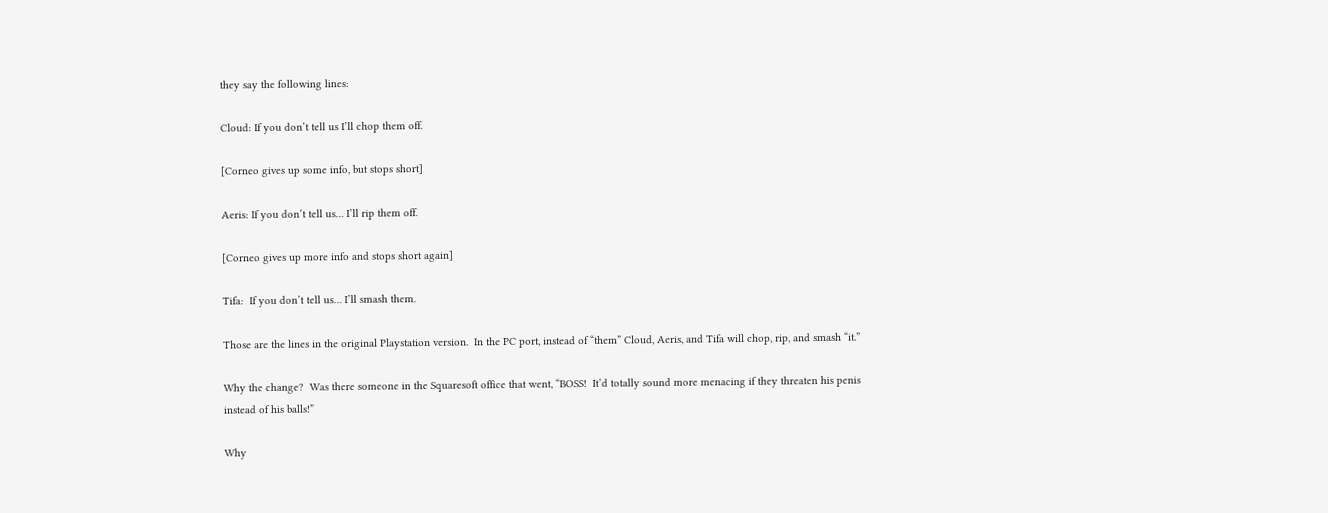they say the following lines:

Cloud: If you don’t tell us I’ll chop them off.

[Corneo gives up some info, but stops short]

Aeris: If you don’t tell us… I’ll rip them off.

[Corneo gives up more info and stops short again]

Tifa:  If you don’t tell us… I’ll smash them.

Those are the lines in the original Playstation version.  In the PC port, instead of “them” Cloud, Aeris, and Tifa will chop, rip, and smash “it.”

Why the change?  Was there someone in the Squaresoft office that went, “BOSS!  It’d totally sound more menacing if they threaten his penis instead of his balls!”

Why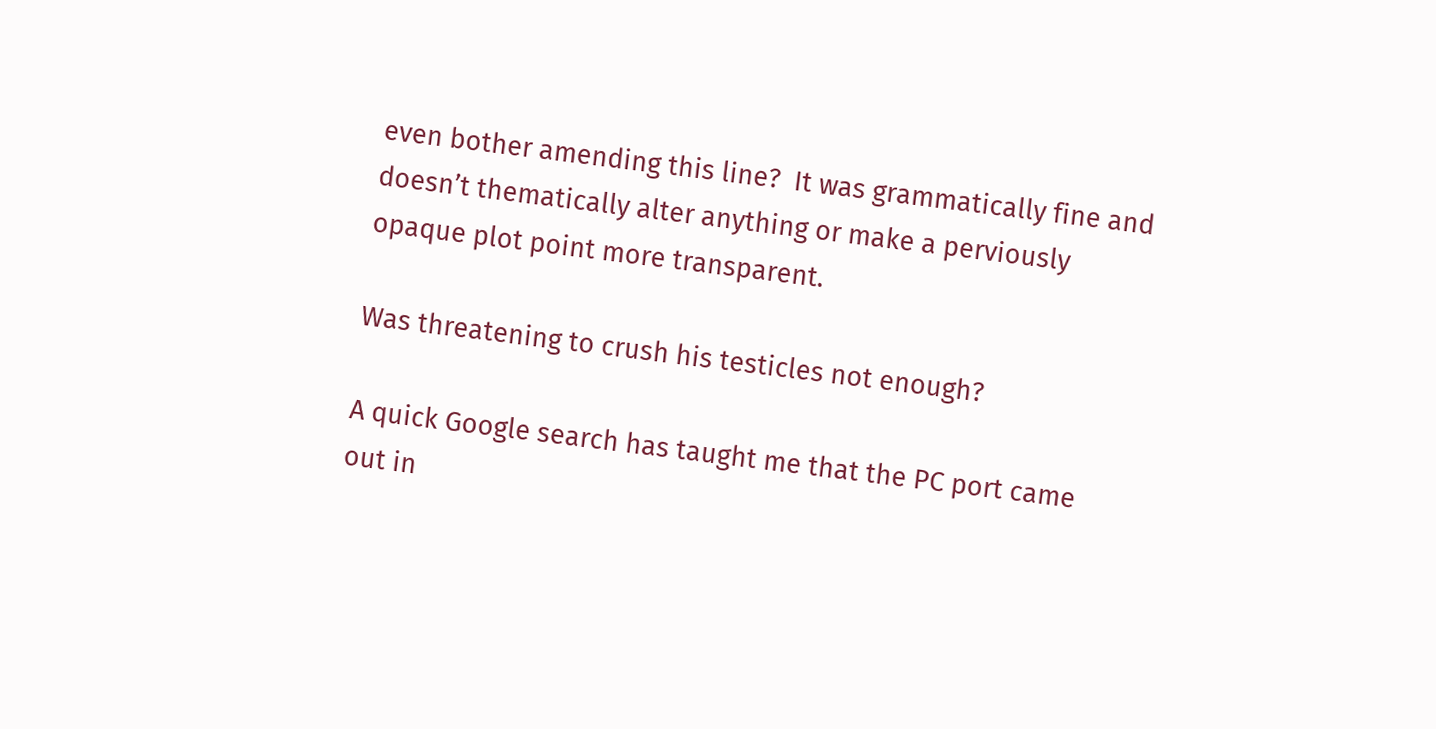even bother amending this line?  It was grammatically fine and doesn’t thematically alter anything or make a perviously opaque plot point more transparent.

Was threatening to crush his testicles not enough?

A quick Google search has taught me that the PC port came out in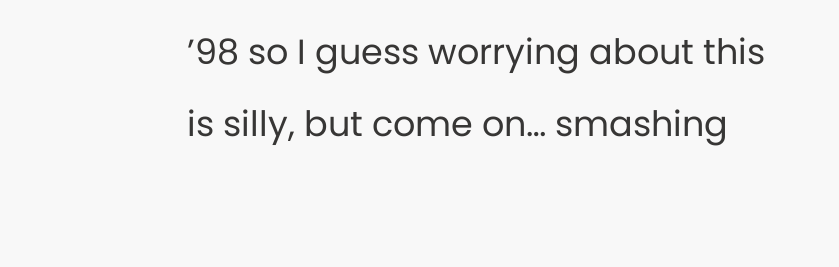’98 so I guess worrying about this is silly, but come on… smashing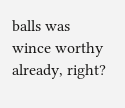balls was wince worthy already, right?